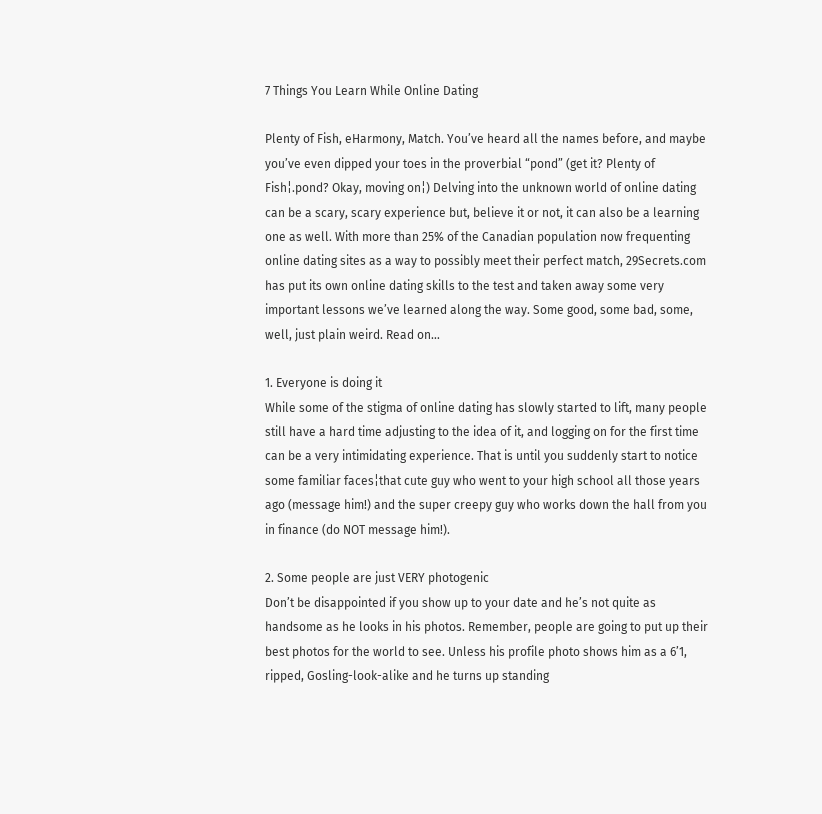7 Things You Learn While Online Dating

Plenty of Fish, eHarmony, Match. You’ve heard all the names before, and maybe you’ve even dipped your toes in the proverbial “pond” (get it? Plenty of Fish¦.pond? Okay, moving on¦) Delving into the unknown world of online dating can be a scary, scary experience but, believe it or not, it can also be a learning one as well. With more than 25% of the Canadian population now frequenting online dating sites as a way to possibly meet their perfect match, 29Secrets.com has put its own online dating skills to the test and taken away some very important lessons we’ve learned along the way. Some good, some bad, some, well, just plain weird. Read on…

1. Everyone is doing it
While some of the stigma of online dating has slowly started to lift, many people still have a hard time adjusting to the idea of it, and logging on for the first time can be a very intimidating experience. That is until you suddenly start to notice some familiar faces¦that cute guy who went to your high school all those years ago (message him!) and the super creepy guy who works down the hall from you in finance (do NOT message him!).

2. Some people are just VERY photogenic
Don’t be disappointed if you show up to your date and he’s not quite as handsome as he looks in his photos. Remember, people are going to put up their best photos for the world to see. Unless his profile photo shows him as a 6’1, ripped, Gosling-look-alike and he turns up standing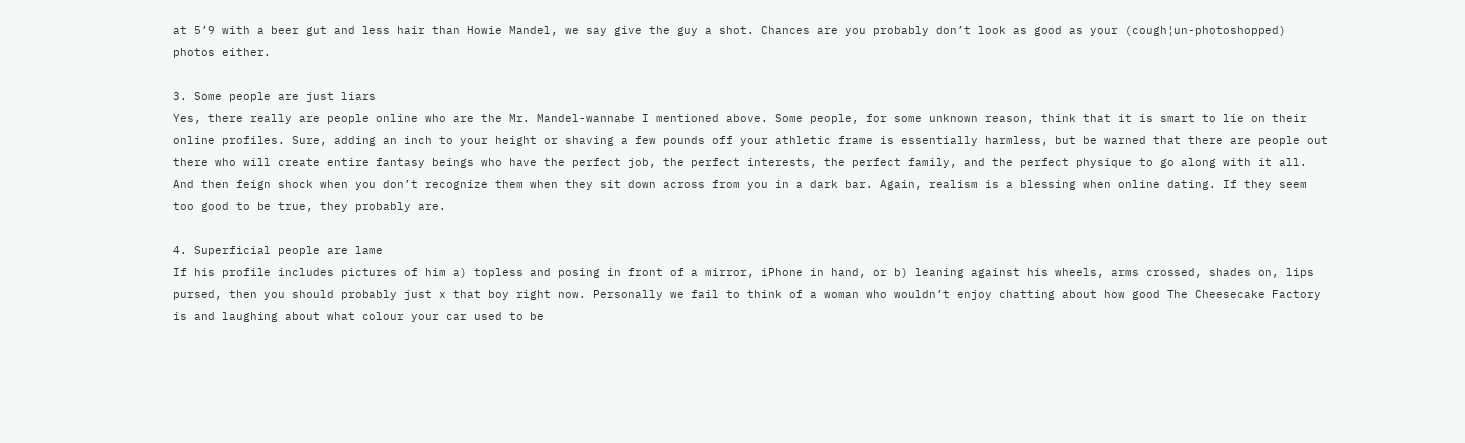at 5’9 with a beer gut and less hair than Howie Mandel, we say give the guy a shot. Chances are you probably don’t look as good as your (cough¦un-photoshopped) photos either.

3. Some people are just liars
Yes, there really are people online who are the Mr. Mandel-wannabe I mentioned above. Some people, for some unknown reason, think that it is smart to lie on their online profiles. Sure, adding an inch to your height or shaving a few pounds off your athletic frame is essentially harmless, but be warned that there are people out there who will create entire fantasy beings who have the perfect job, the perfect interests, the perfect family, and the perfect physique to go along with it all. And then feign shock when you don’t recognize them when they sit down across from you in a dark bar. Again, realism is a blessing when online dating. If they seem too good to be true, they probably are.

4. Superficial people are lame
If his profile includes pictures of him a) topless and posing in front of a mirror, iPhone in hand, or b) leaning against his wheels, arms crossed, shades on, lips pursed, then you should probably just x that boy right now. Personally we fail to think of a woman who wouldn’t enjoy chatting about how good The Cheesecake Factory is and laughing about what colour your car used to be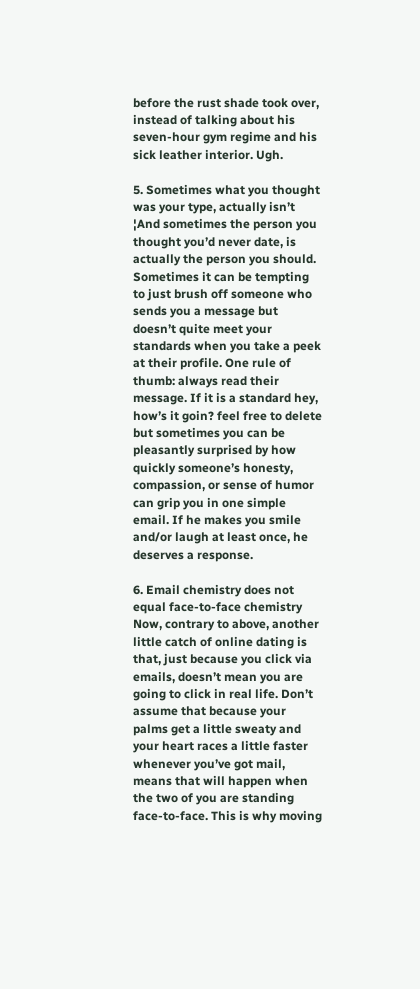before the rust shade took over, instead of talking about his seven-hour gym regime and his sick leather interior. Ugh.

5. Sometimes what you thought was your type, actually isn’t
¦And sometimes the person you thought you’d never date, is actually the person you should. Sometimes it can be tempting to just brush off someone who sends you a message but doesn’t quite meet your standards when you take a peek at their profile. One rule of thumb: always read their message. If it is a standard hey, how’s it goin? feel free to delete but sometimes you can be pleasantly surprised by how quickly someone’s honesty, compassion, or sense of humor can grip you in one simple email. If he makes you smile and/or laugh at least once, he deserves a response.

6. Email chemistry does not equal face-to-face chemistry
Now, contrary to above, another little catch of online dating is that, just because you click via emails, doesn’t mean you are going to click in real life. Don’t assume that because your palms get a little sweaty and your heart races a little faster whenever you’ve got mail, means that will happen when the two of you are standing face-to-face. This is why moving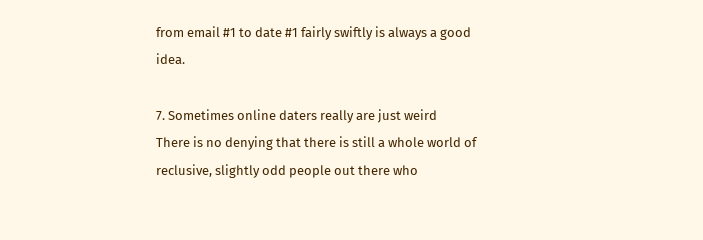from email #1 to date #1 fairly swiftly is always a good idea.

7. Sometimes online daters really are just weird
There is no denying that there is still a whole world of reclusive, slightly odd people out there who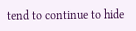tend to continue to hide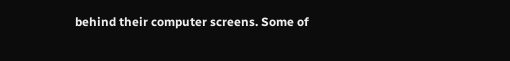behind their computer screens. Some of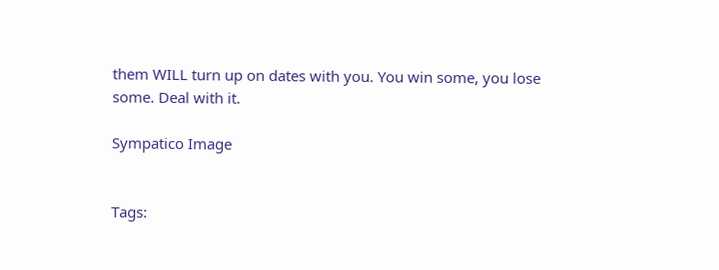them WILL turn up on dates with you. You win some, you lose some. Deal with it.

Sympatico Image


Tags: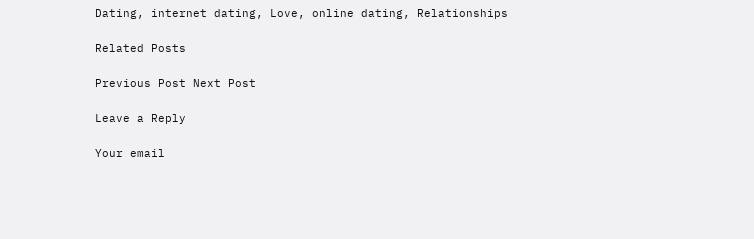Dating, internet dating, Love, online dating, Relationships

Related Posts

Previous Post Next Post

Leave a Reply

Your email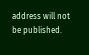address will not be published.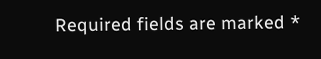Required fields are marked *